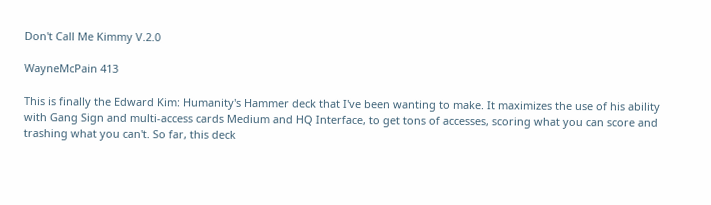Don't Call Me Kimmy V.2.0

WayneMcPain 413

This is finally the Edward Kim: Humanity's Hammer deck that I've been wanting to make. It maximizes the use of his ability with Gang Sign and multi-access cards Medium and HQ Interface, to get tons of accesses, scoring what you can score and trashing what you can't. So far, this deck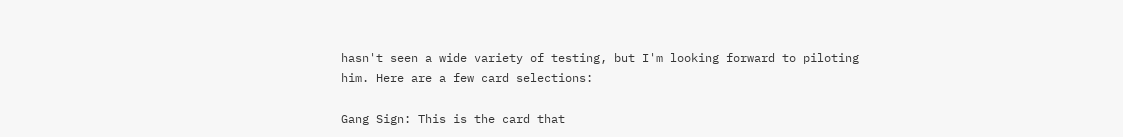hasn't seen a wide variety of testing, but I'm looking forward to piloting him. Here are a few card selections:

Gang Sign: This is the card that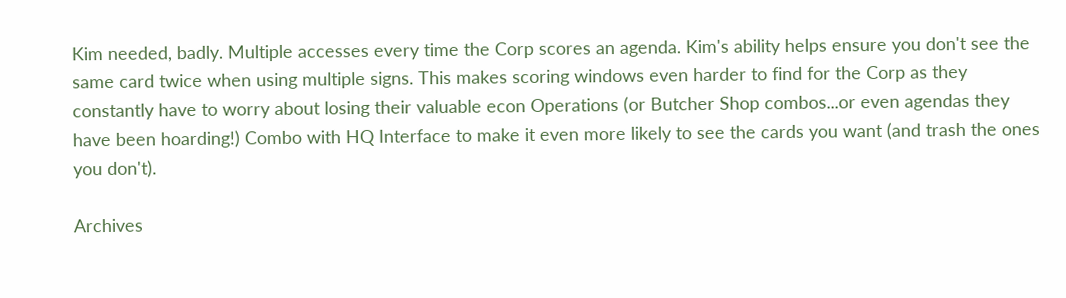Kim needed, badly. Multiple accesses every time the Corp scores an agenda. Kim's ability helps ensure you don't see the same card twice when using multiple signs. This makes scoring windows even harder to find for the Corp as they constantly have to worry about losing their valuable econ Operations (or Butcher Shop combos...or even agendas they have been hoarding!) Combo with HQ Interface to make it even more likely to see the cards you want (and trash the ones you don't).

Archives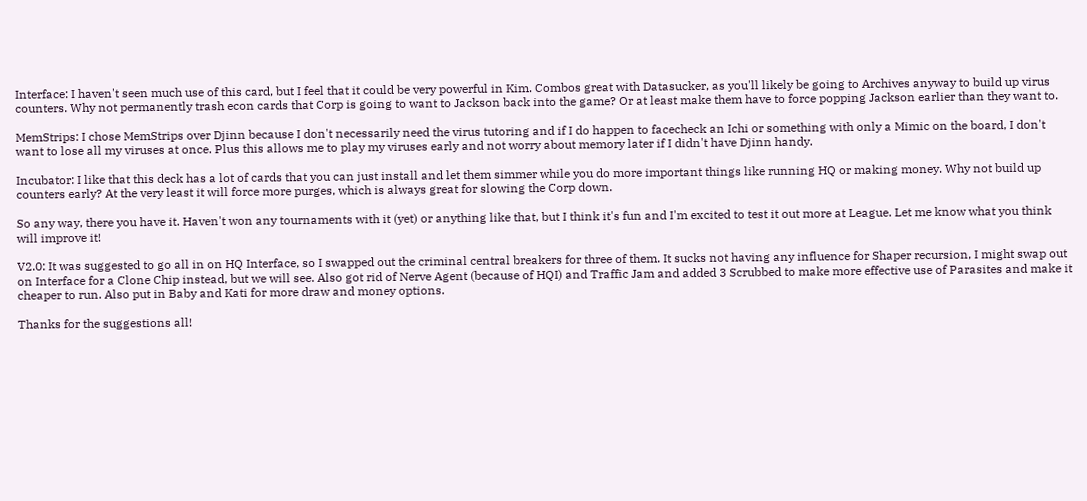Interface: I haven't seen much use of this card, but I feel that it could be very powerful in Kim. Combos great with Datasucker, as you'll likely be going to Archives anyway to build up virus counters. Why not permanently trash econ cards that Corp is going to want to Jackson back into the game? Or at least make them have to force popping Jackson earlier than they want to.

MemStrips: I chose MemStrips over Djinn because I don't necessarily need the virus tutoring and if I do happen to facecheck an Ichi or something with only a Mimic on the board, I don't want to lose all my viruses at once. Plus this allows me to play my viruses early and not worry about memory later if I didn't have Djinn handy.

Incubator: I like that this deck has a lot of cards that you can just install and let them simmer while you do more important things like running HQ or making money. Why not build up counters early? At the very least it will force more purges, which is always great for slowing the Corp down.

So any way, there you have it. Haven't won any tournaments with it (yet) or anything like that, but I think it's fun and I'm excited to test it out more at League. Let me know what you think will improve it!

V2.0: It was suggested to go all in on HQ Interface, so I swapped out the criminal central breakers for three of them. It sucks not having any influence for Shaper recursion, I might swap out on Interface for a Clone Chip instead, but we will see. Also got rid of Nerve Agent (because of HQI) and Traffic Jam and added 3 Scrubbed to make more effective use of Parasites and make it cheaper to run. Also put in Baby and Kati for more draw and money options.

Thanks for the suggestions all!